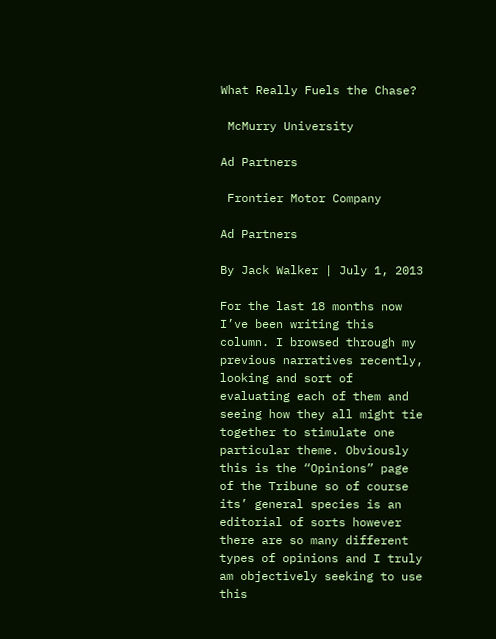What Really Fuels the Chase?

 McMurry University

Ad Partners

 Frontier Motor Company

Ad Partners

By Jack Walker | July 1, 2013

For the last 18 months now I’ve been writing this column. I browsed through my previous narratives recently, looking and sort of evaluating each of them and seeing how they all might tie together to stimulate one particular theme. Obviously this is the “Opinions” page of the Tribune so of course its’ general species is an editorial of sorts however there are so many different types of opinions and I truly am objectively seeking to use this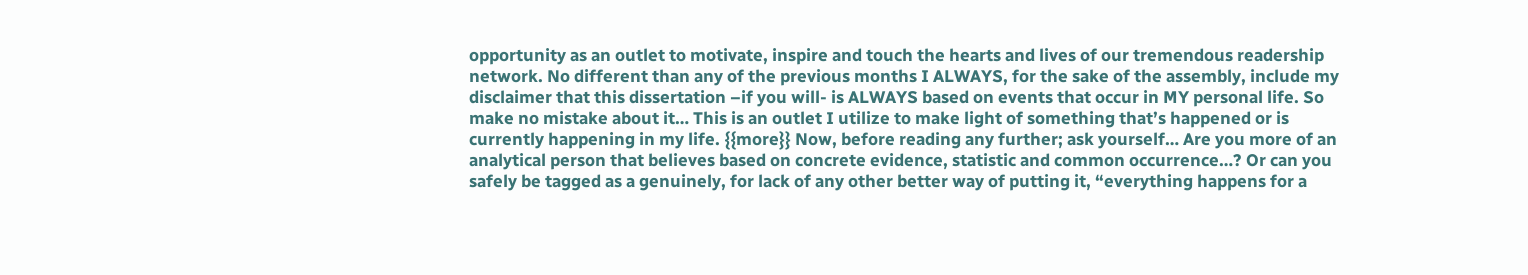opportunity as an outlet to motivate, inspire and touch the hearts and lives of our tremendous readership network. No different than any of the previous months I ALWAYS, for the sake of the assembly, include my disclaimer that this dissertation –if you will- is ALWAYS based on events that occur in MY personal life. So make no mistake about it… This is an outlet I utilize to make light of something that’s happened or is currently happening in my life. {{more}} Now, before reading any further; ask yourself… Are you more of an analytical person that believes based on concrete evidence, statistic and common occurrence…? Or can you safely be tagged as a genuinely, for lack of any other better way of putting it, “everything happens for a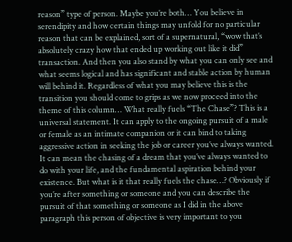reason” type of person. Maybe you’re both… You believe in serendipity and how certain things may unfold for no particular reason that can be explained, sort of a supernatural, “wow that’s absolutely crazy how that ended up working out like it did” transaction. And then you also stand by what you can only see and what seems logical and has significant and stable action by human will behind it. Regardless of what you may believe this is the transition you should come to grips as we now proceed into the theme of this column… What really fuels “The Chase”? This is a universal statement. It can apply to the ongoing pursuit of a male or female as an intimate companion or it can bind to taking aggressive action in seeking the job or career you’ve always wanted. It can mean the chasing of a dream that you’ve always wanted to do with your life, and the fundamental aspiration behind your existence. But what is it that really fuels the chase…? Obviously if you’re after something or someone and you can describe the pursuit of that something or someone as I did in the above paragraph this person of objective is very important to you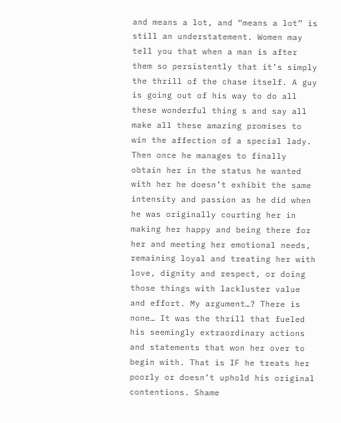and means a lot, and “means a lot” is still an understatement. Women may tell you that when a man is after them so persistently that it’s simply the thrill of the chase itself. A guy is going out of his way to do all these wonderful thing s and say all make all these amazing promises to win the affection of a special lady. Then once he manages to finally obtain her in the status he wanted with her he doesn’t exhibit the same intensity and passion as he did when he was originally courting her in making her happy and being there for her and meeting her emotional needs, remaining loyal and treating her with love, dignity and respect, or doing those things with lackluster value and effort. My argument…? There is none… It was the thrill that fueled his seemingly extraordinary actions and statements that won her over to begin with. That is IF he treats her poorly or doesn’t uphold his original contentions. Shame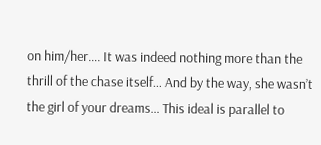on him/her…. It was indeed nothing more than the thrill of the chase itself… And by the way, she wasn’t the girl of your dreams… This ideal is parallel to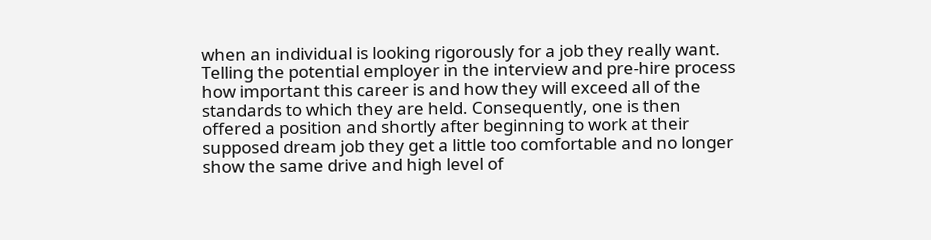when an individual is looking rigorously for a job they really want. Telling the potential employer in the interview and pre-hire process how important this career is and how they will exceed all of the standards to which they are held. Consequently, one is then offered a position and shortly after beginning to work at their supposed dream job they get a little too comfortable and no longer show the same drive and high level of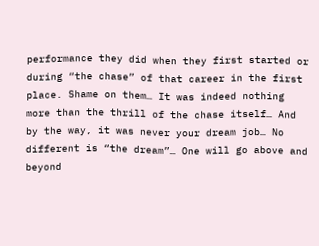performance they did when they first started or during “the chase” of that career in the first place. Shame on them… It was indeed nothing more than the thrill of the chase itself… And by the way, it was never your dream job… No different is “the dream”… One will go above and beyond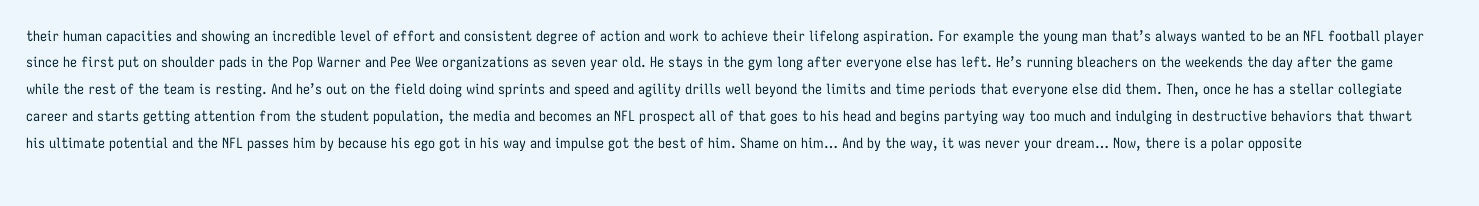their human capacities and showing an incredible level of effort and consistent degree of action and work to achieve their lifelong aspiration. For example the young man that’s always wanted to be an NFL football player since he first put on shoulder pads in the Pop Warner and Pee Wee organizations as seven year old. He stays in the gym long after everyone else has left. He’s running bleachers on the weekends the day after the game while the rest of the team is resting. And he’s out on the field doing wind sprints and speed and agility drills well beyond the limits and time periods that everyone else did them. Then, once he has a stellar collegiate career and starts getting attention from the student population, the media and becomes an NFL prospect all of that goes to his head and begins partying way too much and indulging in destructive behaviors that thwart his ultimate potential and the NFL passes him by because his ego got in his way and impulse got the best of him. Shame on him… And by the way, it was never your dream… Now, there is a polar opposite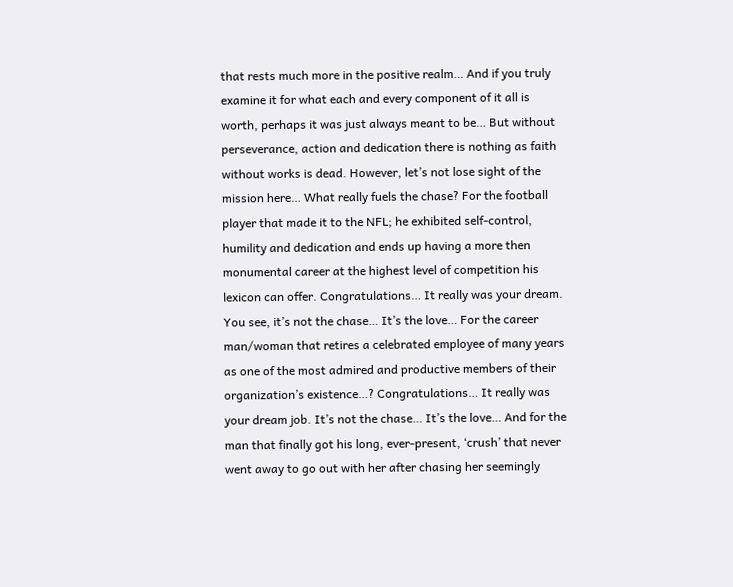that rests much more in the positive realm… And if you truly examine it for what each and every component of it all is worth, perhaps it was just always meant to be… But without perseverance, action and dedication there is nothing as faith without works is dead. However, let’s not lose sight of the mission here… What really fuels the chase? For the football player that made it to the NFL; he exhibited self-control, humility and dedication and ends up having a more then monumental career at the highest level of competition his lexicon can offer. Congratulations… It really was your dream. You see, it’s not the chase… It’s the love… For the career man/woman that retires a celebrated employee of many years as one of the most admired and productive members of their organization’s existence…? Congratulations… It really was your dream job. It’s not the chase… It’s the love… And for the man that finally got his long, ever-present, ‘crush’ that never went away to go out with her after chasing her seemingly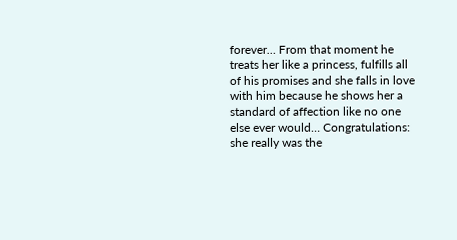forever… From that moment he treats her like a princess, fulfills all of his promises and she falls in love with him because he shows her a standard of affection like no one else ever would… Congratulations: she really was the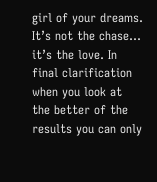girl of your dreams. It’s not the chase… it’s the love. In final clarification when you look at the better of the results you can only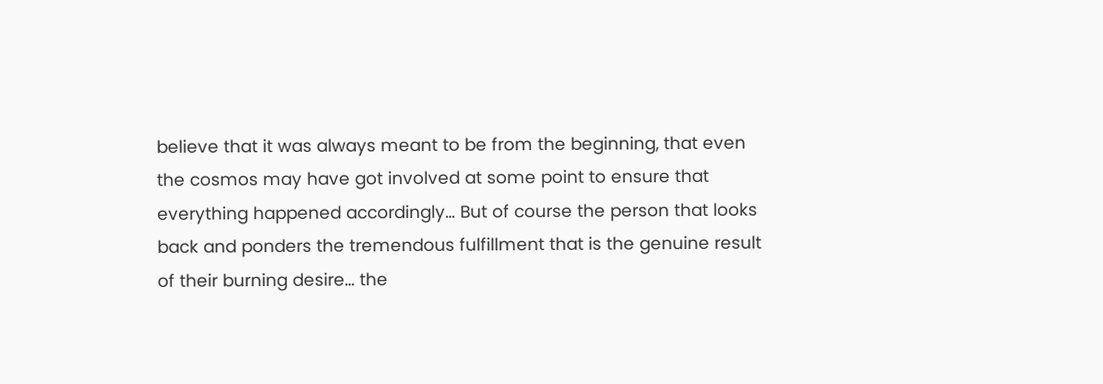believe that it was always meant to be from the beginning, that even the cosmos may have got involved at some point to ensure that everything happened accordingly… But of course the person that looks back and ponders the tremendous fulfillment that is the genuine result of their burning desire… the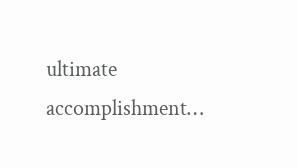ultimate accomplishment…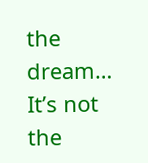the dream… It’s not the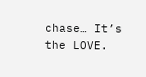chase… It’s the LOVE.